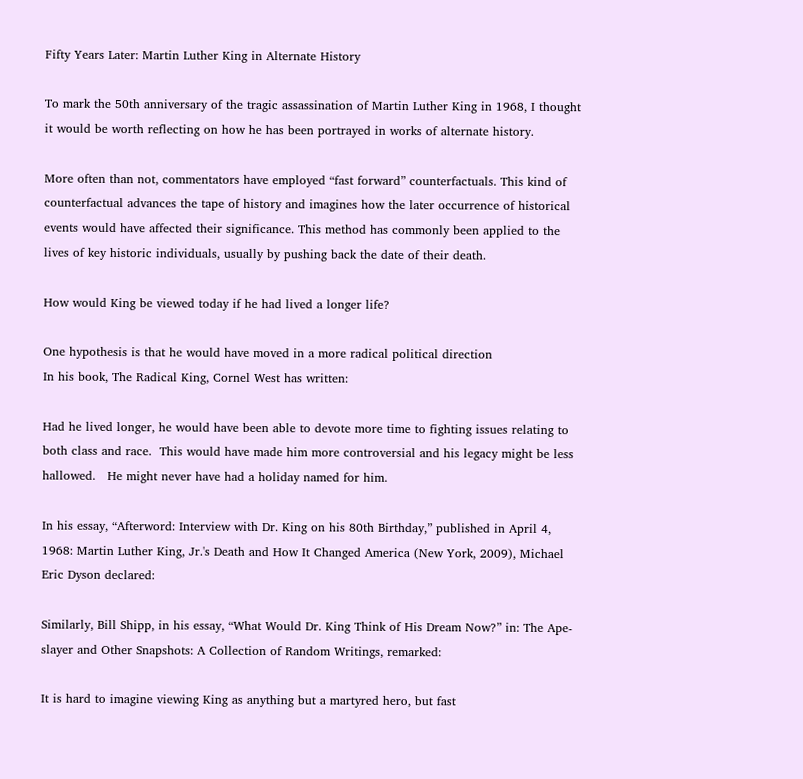Fifty Years Later: Martin Luther King in Alternate History

To mark the 50th anniversary of the tragic assassination of Martin Luther King in 1968, I thought it would be worth reflecting on how he has been portrayed in works of alternate history.

More often than not, commentators have employed “fast forward” counterfactuals. This kind of counterfactual advances the tape of history and imagines how the later occurrence of historical events would have affected their significance. This method has commonly been applied to the lives of key historic individuals, usually by pushing back the date of their death.

How would King be viewed today if he had lived a longer life?

One hypothesis is that he would have moved in a more radical political direction
In his book, The Radical King, Cornel West has written:

Had he lived longer, he would have been able to devote more time to fighting issues relating to both class and race.  This would have made him more controversial and his legacy might be less hallowed.   He might never have had a holiday named for him.

In his essay, “Afterword: Interview with Dr. King on his 80th Birthday,” published in April 4, 1968: Martin Luther King, Jr.'s Death and How It Changed America (New York, 2009), Michael Eric Dyson declared:

Similarly, Bill Shipp, in his essay, “What Would Dr. King Think of His Dream Now?” in: The Ape-slayer and Other Snapshots: A Collection of Random Writings, remarked:

It is hard to imagine viewing King as anything but a martyred hero, but fast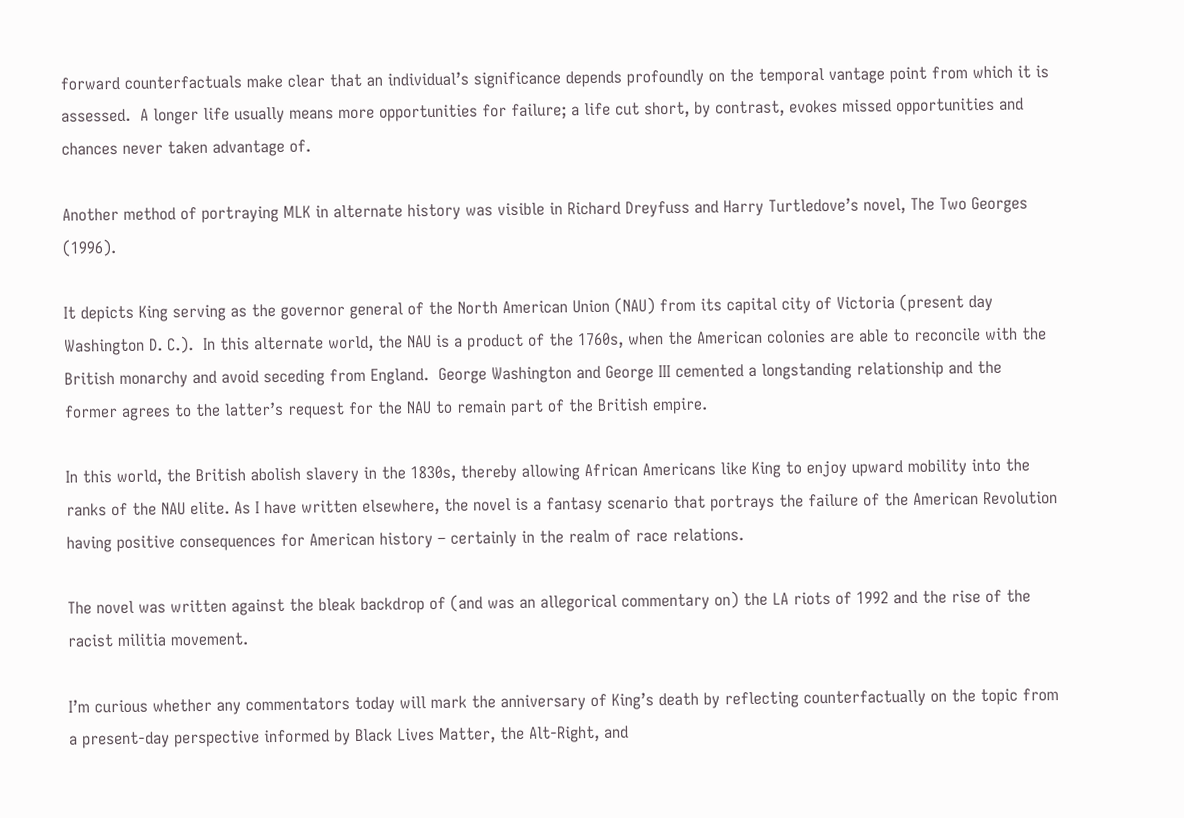forward counterfactuals make clear that an individual’s significance depends profoundly on the temporal vantage point from which it is assessed.  A longer life usually means more opportunities for failure; a life cut short, by contrast, evokes missed opportunities and chances never taken advantage of.

Another method of portraying MLK in alternate history was visible in Richard Dreyfuss and Harry Turtledove’s novel, The Two Georges (1996).

It depicts King serving as the governor general of the North American Union (NAU) from its capital city of Victoria (present day Washington D. C.).  In this alternate world, the NAU is a product of the 1760s, when the American colonies are able to reconcile with the British monarchy and avoid seceding from England.  George Washington and George III cemented a longstanding relationship and the former agrees to the latter’s request for the NAU to remain part of the British empire.

In this world, the British abolish slavery in the 1830s, thereby allowing African Americans like King to enjoy upward mobility into the ranks of the NAU elite. As I have written elsewhere, the novel is a fantasy scenario that portrays the failure of the American Revolution having positive consequences for American history – certainly in the realm of race relations.

The novel was written against the bleak backdrop of (and was an allegorical commentary on) the LA riots of 1992 and the rise of the racist militia movement.

I’m curious whether any commentators today will mark the anniversary of King’s death by reflecting counterfactually on the topic from a present-day perspective informed by Black Lives Matter, the Alt-Right, and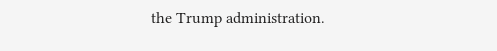the Trump administration.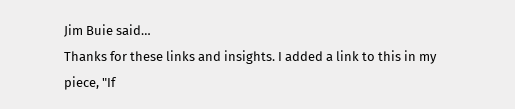Jim Buie said…
Thanks for these links and insights. I added a link to this in my piece, "If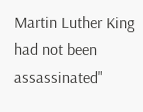Martin Luther King had not been assassinated"